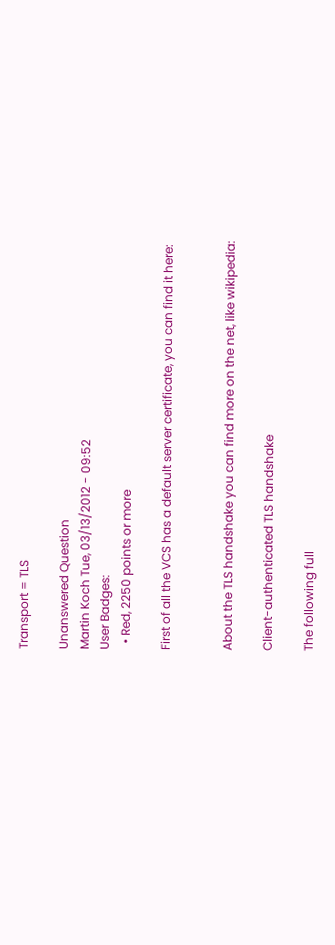Transport = TLS

Unanswered Question
Martin Koch Tue, 03/13/2012 - 09:52
User Badges:
  • Red, 2250 points or more

First of all the VCS has a default server certificate, you can find it here:


About the TLS handshake you can find more on the net, like wikipedia:

Client-authenticated TLS handshake

The following full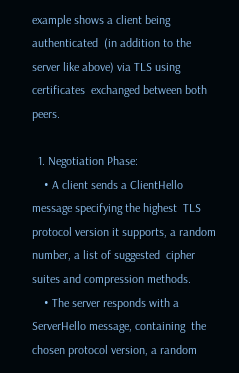example shows a client being authenticated  (in addition to the server like above) via TLS using certificates  exchanged between both peers.

  1. Negotiation Phase:
    • A client sends a ClientHello message specifying the highest  TLS protocol version it supports, a random number, a list of suggested  cipher suites and compression methods.
    • The server responds with a ServerHello message, containing  the chosen protocol version, a random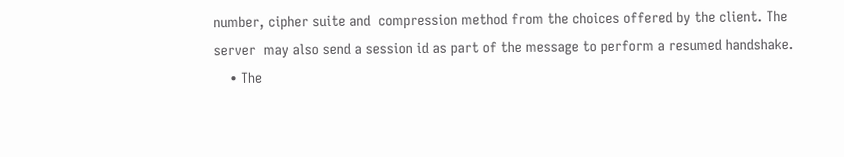number, cipher suite and  compression method from the choices offered by the client. The server  may also send a session id as part of the message to perform a resumed handshake.
    • The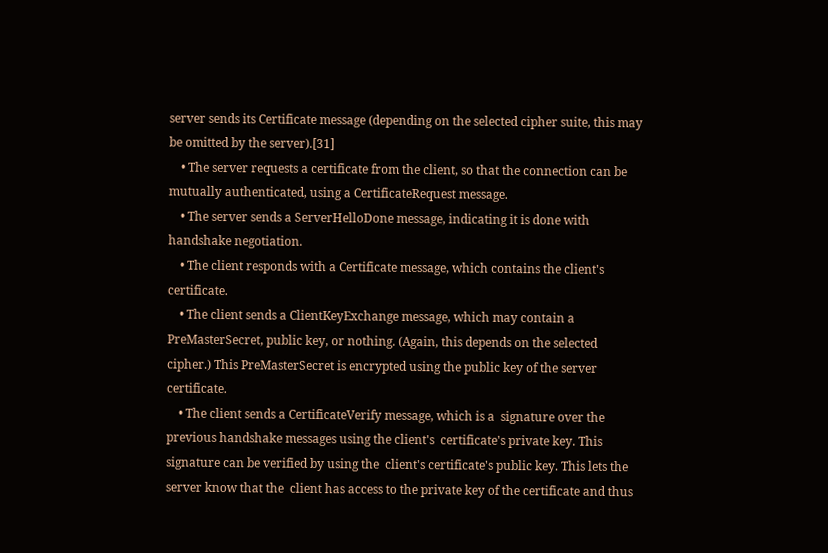server sends its Certificate message (depending on the selected cipher suite, this may be omitted by the server).[31]
    • The server requests a certificate from the client, so that the connection can be mutually authenticated, using a CertificateRequest message.
    • The server sends a ServerHelloDone message, indicating it is done with handshake negotiation.
    • The client responds with a Certificate message, which contains the client's certificate.
    • The client sends a ClientKeyExchange message, which may contain a PreMasterSecret, public key, or nothing. (Again, this depends on the selected cipher.) This PreMasterSecret is encrypted using the public key of the server certificate.
    • The client sends a CertificateVerify message, which is a  signature over the previous handshake messages using the client's  certificate's private key. This signature can be verified by using the  client's certificate's public key. This lets the server know that the  client has access to the private key of the certificate and thus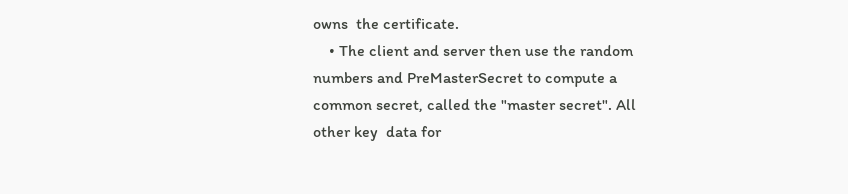owns  the certificate.
    • The client and server then use the random numbers and PreMasterSecret to compute a common secret, called the "master secret". All other key  data for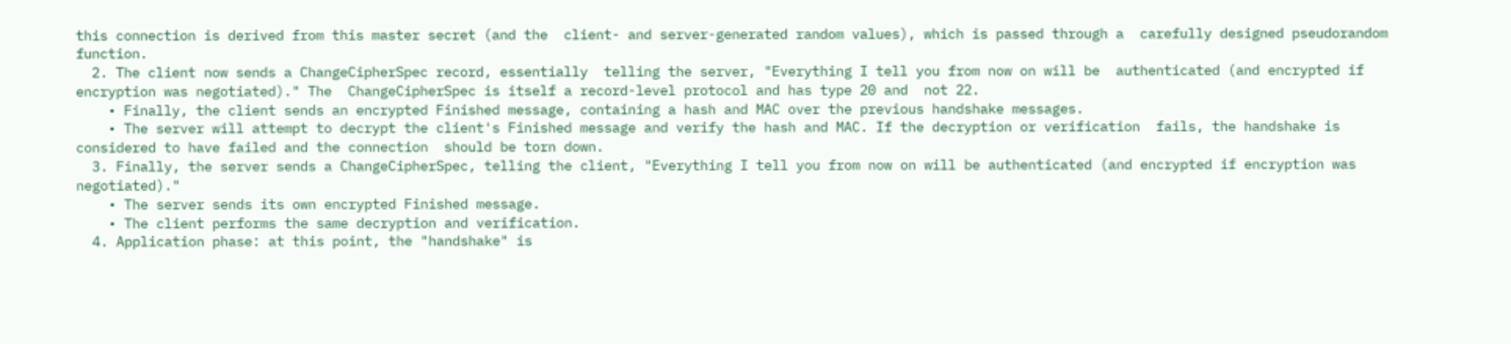this connection is derived from this master secret (and the  client- and server-generated random values), which is passed through a  carefully designed pseudorandom function.
  2. The client now sends a ChangeCipherSpec record, essentially  telling the server, "Everything I tell you from now on will be  authenticated (and encrypted if encryption was negotiated)." The  ChangeCipherSpec is itself a record-level protocol and has type 20 and  not 22.
    • Finally, the client sends an encrypted Finished message, containing a hash and MAC over the previous handshake messages.
    • The server will attempt to decrypt the client's Finished message and verify the hash and MAC. If the decryption or verification  fails, the handshake is considered to have failed and the connection  should be torn down.
  3. Finally, the server sends a ChangeCipherSpec, telling the client, "Everything I tell you from now on will be authenticated (and encrypted if encryption was negotiated)."
    • The server sends its own encrypted Finished message.
    • The client performs the same decryption and verification.
  4. Application phase: at this point, the "handshake" is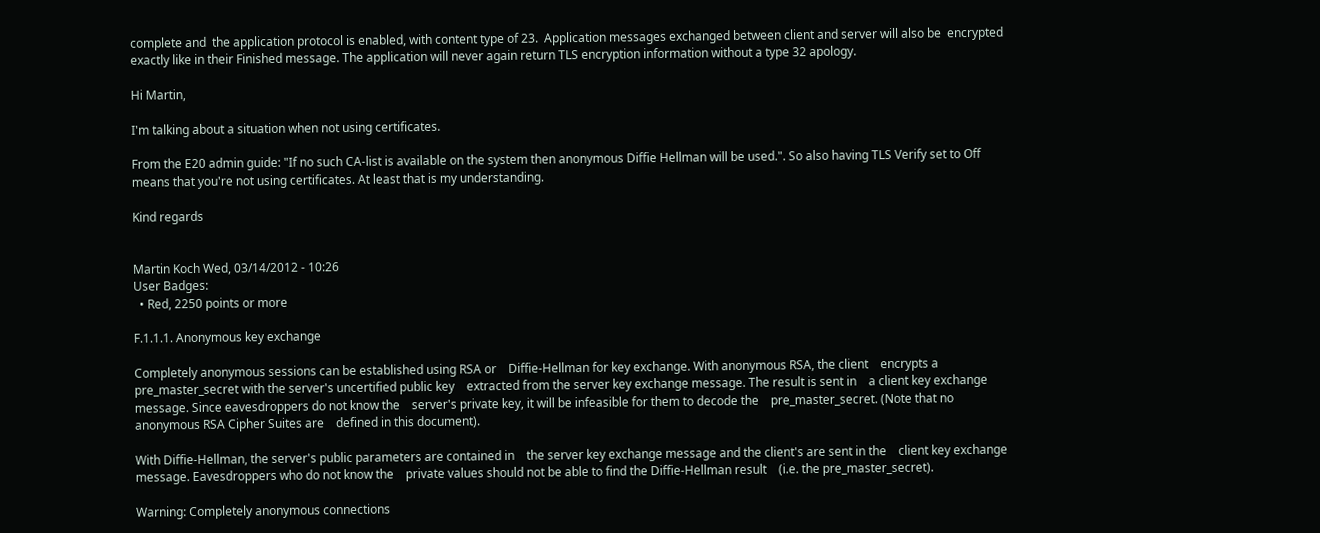complete and  the application protocol is enabled, with content type of 23.  Application messages exchanged between client and server will also be  encrypted exactly like in their Finished message. The application will never again return TLS encryption information without a type 32 apology.

Hi Martin,

I'm talking about a situation when not using certificates.

From the E20 admin guide: "If no such CA-list is available on the system then anonymous Diffie Hellman will be used.". So also having TLS Verify set to Off means that you're not using certificates. At least that is my understanding.

Kind regards


Martin Koch Wed, 03/14/2012 - 10:26
User Badges:
  • Red, 2250 points or more

F.1.1.1. Anonymous key exchange

Completely anonymous sessions can be established using RSA or    Diffie-Hellman for key exchange. With anonymous RSA, the client    encrypts a pre_master_secret with the server's uncertified public key    extracted from the server key exchange message. The result is sent in    a client key exchange message. Since eavesdroppers do not know the    server's private key, it will be infeasible for them to decode the    pre_master_secret. (Note that no anonymous RSA Cipher Suites are    defined in this document).

With Diffie-Hellman, the server's public parameters are contained in    the server key exchange message and the client's are sent in the    client key exchange message. Eavesdroppers who do not know the    private values should not be able to find the Diffie-Hellman result    (i.e. the pre_master_secret).

Warning: Completely anonymous connections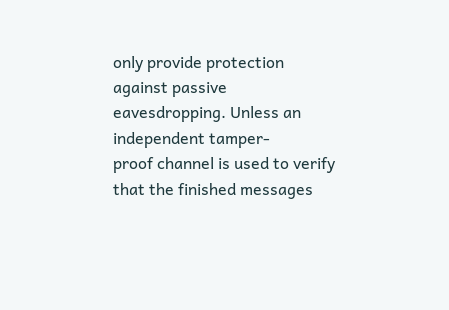only provide protection           against passive eavesdropping. Unless an independent tamper-           proof channel is used to verify that the finished messages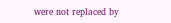were not replaced by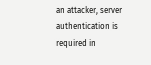an attacker, server authentication is           required in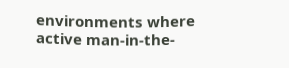environments where active man-in-the-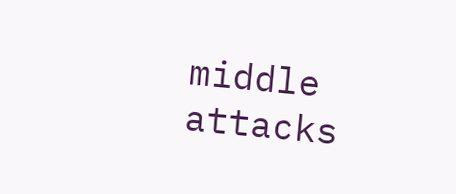middle           attacks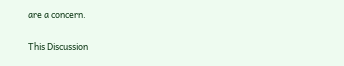are a concern.


This Discussion